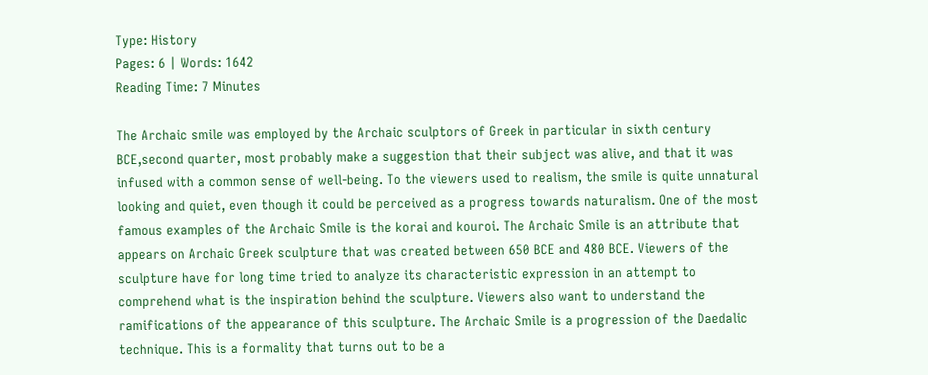Type: History
Pages: 6 | Words: 1642
Reading Time: 7 Minutes

The Archaic smile was employed by the Archaic sculptors of Greek in particular in sixth century BCE,second quarter, most probably make a suggestion that their subject was alive, and that it was infused with a common sense of well-being. To the viewers used to realism, the smile is quite unnatural looking and quiet, even though it could be perceived as a progress towards naturalism. One of the most famous examples of the Archaic Smile is the korai and kouroi. The Archaic Smile is an attribute that appears on Archaic Greek sculpture that was created between 650 BCE and 480 BCE. Viewers of the sculpture have for long time tried to analyze its characteristic expression in an attempt to comprehend what is the inspiration behind the sculpture. Viewers also want to understand the ramifications of the appearance of this sculpture. The Archaic Smile is a progression of the Daedalic technique. This is a formality that turns out to be a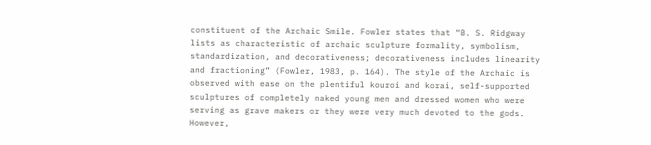constituent of the Archaic Smile. Fowler states that “B. S. Ridgway lists as characteristic of archaic sculpture formality, symbolism, standardization, and decorativeness; decorativeness includes linearity and fractioning” (Fowler, 1983, p. 164). The style of the Archaic is observed with ease on the plentiful kouroi and korai, self-supported sculptures of completely naked young men and dressed women who were serving as grave makers or they were very much devoted to the gods. However,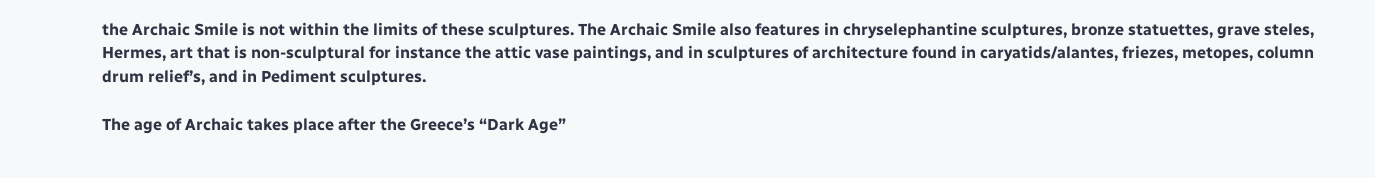the Archaic Smile is not within the limits of these sculptures. The Archaic Smile also features in chryselephantine sculptures, bronze statuettes, grave steles, Hermes, art that is non-sculptural for instance the attic vase paintings, and in sculptures of architecture found in caryatids/alantes, friezes, metopes, column drum relief’s, and in Pediment sculptures.

The age of Archaic takes place after the Greece’s “Dark Age”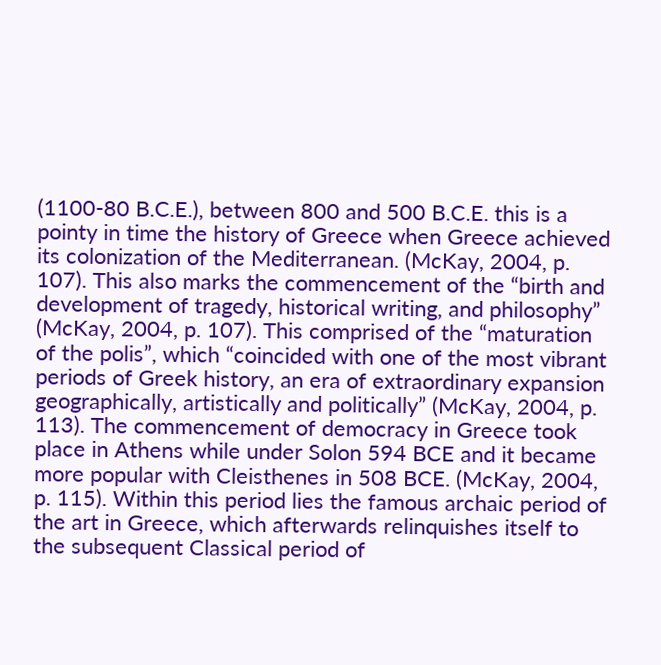(1100-80 B.C.E.), between 800 and 500 B.C.E. this is a pointy in time the history of Greece when Greece achieved its colonization of the Mediterranean. (McKay, 2004, p. 107). This also marks the commencement of the “birth and development of tragedy, historical writing, and philosophy” (McKay, 2004, p. 107). This comprised of the “maturation of the polis”, which “coincided with one of the most vibrant periods of Greek history, an era of extraordinary expansion geographically, artistically and politically” (McKay, 2004, p. 113). The commencement of democracy in Greece took place in Athens while under Solon 594 BCE and it became more popular with Cleisthenes in 508 BCE. (McKay, 2004, p. 115). Within this period lies the famous archaic period of the art in Greece, which afterwards relinquishes itself to the subsequent Classical period of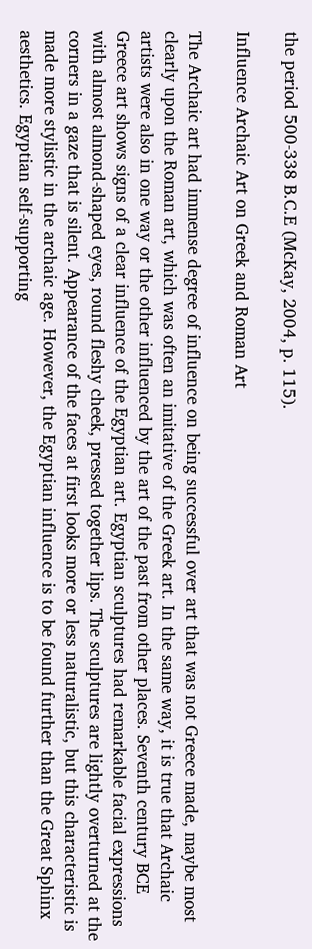the period 500-338 B.C.E (McKay, 2004, p. 115).

Influence Archaic Art on Greek and Roman Art

The Archaic art had immense degree of influence on being successful over art that was not Greece made, maybe most clearly upon the Roman art, which was often an imitative of the Greek art. In the same way, it is true that Archaic artists were also in one way or the other influenced by the art of the past from other places. Seventh century BCE Greece art shows signs of a clear influence of the Egyptian art. Egyptian sculptures had remarkable facial expressions with almost almond-shaped eyes, round fleshy cheek, pressed together lips. The sculptures are lightly overturned at the corners in a gaze that is silent. Appearance of the faces at first looks more or less naturalistic, but this characteristic is made more stylistic in the archaic age. However, the Egyptian influence is to be found further than the Great Sphinx aesthetics. Egyptian self-supporting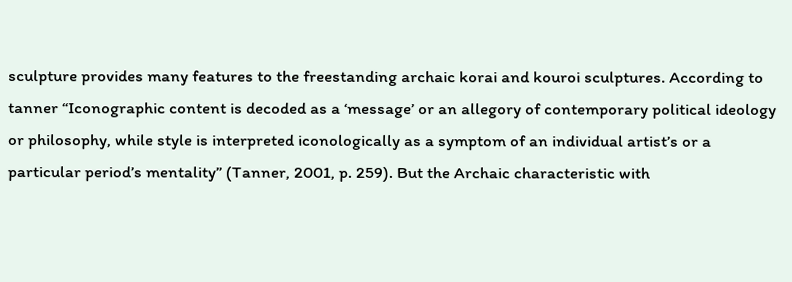sculpture provides many features to the freestanding archaic korai and kouroi sculptures. According to tanner “Iconographic content is decoded as a ‘message’ or an allegory of contemporary political ideology or philosophy, while style is interpreted iconologically as a symptom of an individual artist’s or a particular period’s mentality” (Tanner, 2001, p. 259). But the Archaic characteristic with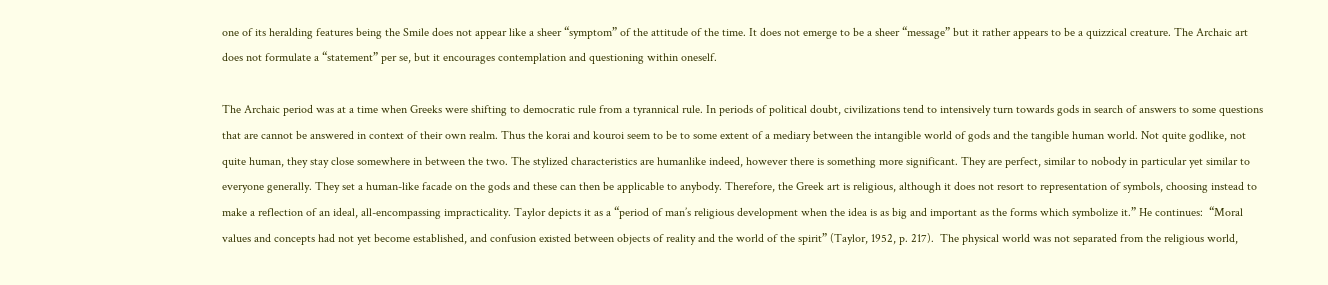one of its heralding features being the Smile does not appear like a sheer “symptom” of the attitude of the time. It does not emerge to be a sheer “message” but it rather appears to be a quizzical creature. The Archaic art does not formulate a “statement” per se, but it encourages contemplation and questioning within oneself.

The Archaic period was at a time when Greeks were shifting to democratic rule from a tyrannical rule. In periods of political doubt, civilizations tend to intensively turn towards gods in search of answers to some questions that are cannot be answered in context of their own realm. Thus the korai and kouroi seem to be to some extent of a mediary between the intangible world of gods and the tangible human world. Not quite godlike, not quite human, they stay close somewhere in between the two. The stylized characteristics are humanlike indeed, however there is something more significant. They are perfect, similar to nobody in particular yet similar to everyone generally. They set a human-like facade on the gods and these can then be applicable to anybody. Therefore, the Greek art is religious, although it does not resort to representation of symbols, choosing instead to make a reflection of an ideal, all-encompassing impracticality. Taylor depicts it as a “period of man’s religious development when the idea is as big and important as the forms which symbolize it.” He continues:  “Moral values and concepts had not yet become established, and confusion existed between objects of reality and the world of the spirit” (Taylor, 1952, p. 217).  The physical world was not separated from the religious world,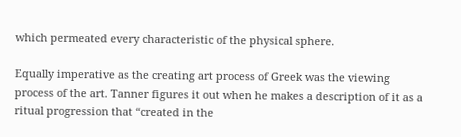which permeated every characteristic of the physical sphere.

Equally imperative as the creating art process of Greek was the viewing process of the art. Tanner figures it out when he makes a description of it as a ritual progression that “created in the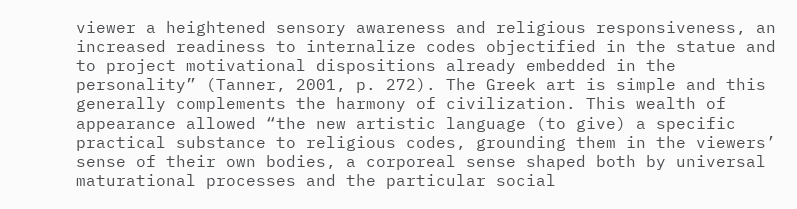viewer a heightened sensory awareness and religious responsiveness, an increased readiness to internalize codes objectified in the statue and to project motivational dispositions already embedded in the personality” (Tanner, 2001, p. 272). The Greek art is simple and this generally complements the harmony of civilization. This wealth of appearance allowed “the new artistic language (to give) a specific practical substance to religious codes, grounding them in the viewers’ sense of their own bodies, a corporeal sense shaped both by universal maturational processes and the particular social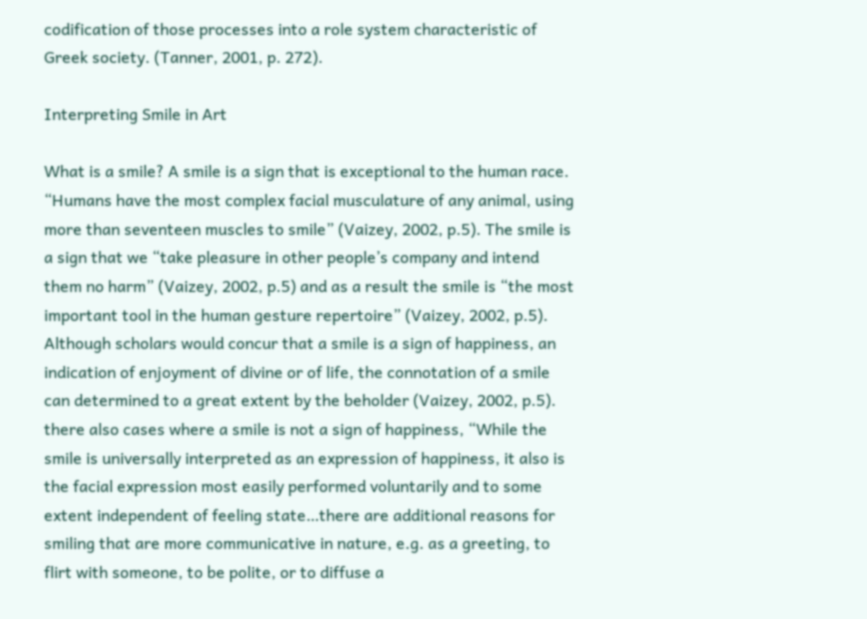codification of those processes into a role system characteristic of Greek society. (Tanner, 2001, p. 272).

Interpreting Smile in Art

What is a smile? A smile is a sign that is exceptional to the human race. “Humans have the most complex facial musculature of any animal, using more than seventeen muscles to smile” (Vaizey, 2002, p.5). The smile is a sign that we “take pleasure in other people’s company and intend them no harm” (Vaizey, 2002, p.5) and as a result the smile is “the most important tool in the human gesture repertoire” (Vaizey, 2002, p.5). Although scholars would concur that a smile is a sign of happiness, an indication of enjoyment of divine or of life, the connotation of a smile can determined to a great extent by the beholder (Vaizey, 2002, p.5). there also cases where a smile is not a sign of happiness, “While the smile is universally interpreted as an expression of happiness, it also is the facial expression most easily performed voluntarily and to some extent independent of feeling state…there are additional reasons for smiling that are more communicative in nature, e.g. as a greeting, to flirt with someone, to be polite, or to diffuse a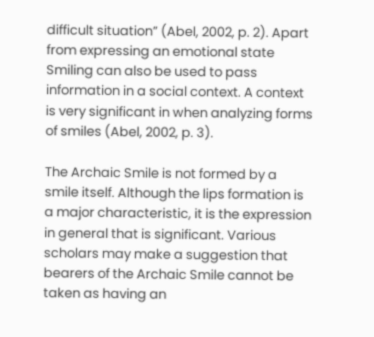difficult situation” (Abel, 2002, p. 2). Apart from expressing an emotional state Smiling can also be used to pass information in a social context. A context is very significant in when analyzing forms of smiles (Abel, 2002, p. 3).

The Archaic Smile is not formed by a smile itself. Although the lips formation is a major characteristic, it is the expression in general that is significant. Various scholars may make a suggestion that bearers of the Archaic Smile cannot be taken as having an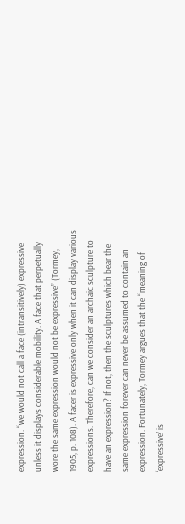expression. “we would not call a face (intransitively) expressive unless it displays considerable mobility. A face that perpetually wore the same expression would not be expressive” (Tormey, 1905, p. 108). A facer is expressive only when it can display various expressions. Therefore, can we consider an archaic sculpture to have an expression? If not, then the sculptures which bear the same expression forever can never be assumed to contain an expression. Fortunately, Tormey argues that the “meaning of ‘expressive’ is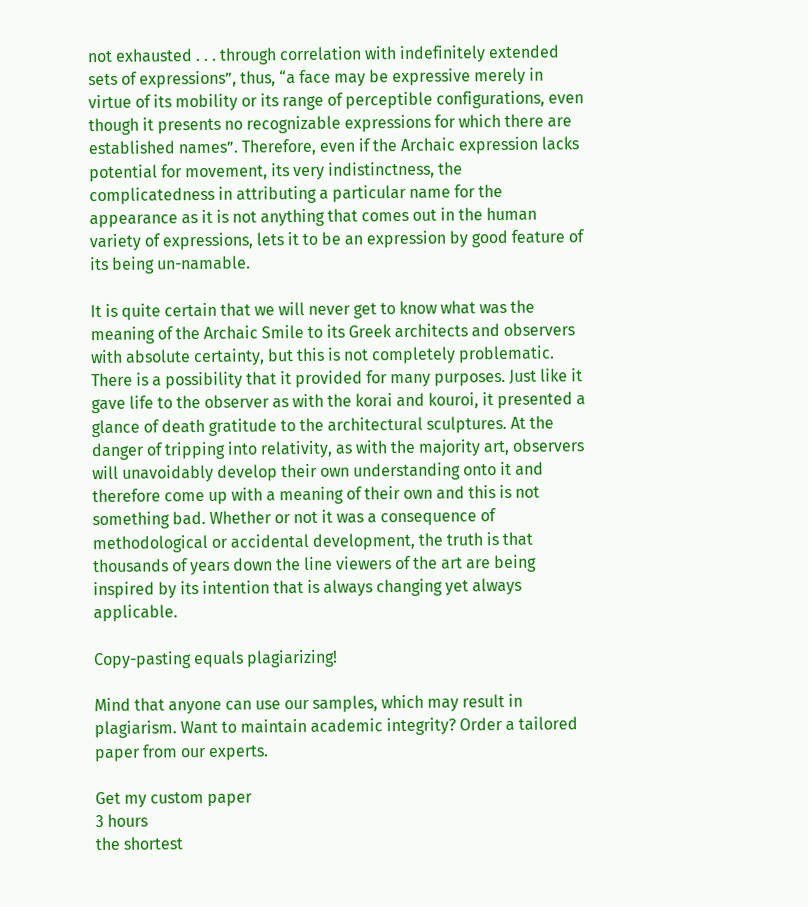not exhausted . . . through correlation with indefinitely extended sets of expressions”, thus, “a face may be expressive merely in virtue of its mobility or its range of perceptible configurations, even though it presents no recognizable expressions for which there are established names”. Therefore, even if the Archaic expression lacks potential for movement, its very indistinctness, the complicatedness in attributing a particular name for the appearance as it is not anything that comes out in the human variety of expressions, lets it to be an expression by good feature of its being un-namable.

It is quite certain that we will never get to know what was the meaning of the Archaic Smile to its Greek architects and observers with absolute certainty, but this is not completely problematic. There is a possibility that it provided for many purposes. Just like it gave life to the observer as with the korai and kouroi, it presented a glance of death gratitude to the architectural sculptures. At the danger of tripping into relativity, as with the majority art, observers will unavoidably develop their own understanding onto it and therefore come up with a meaning of their own and this is not something bad. Whether or not it was a consequence of methodological or accidental development, the truth is that thousands of years down the line viewers of the art are being inspired by its intention that is always changing yet always applicable.

Copy-pasting equals plagiarizing!

Mind that anyone can use our samples, which may result in plagiarism. Want to maintain academic integrity? Order a tailored paper from our experts.

Get my custom paper
3 hours
the shortest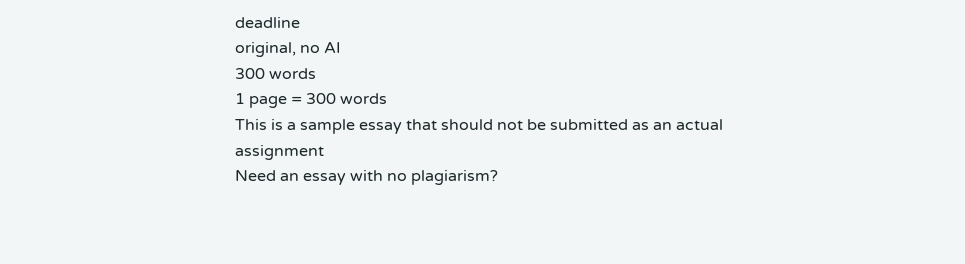deadline
original, no AI
300 words
1 page = 300 words
This is a sample essay that should not be submitted as an actual assignment
Need an essay with no plagiarism?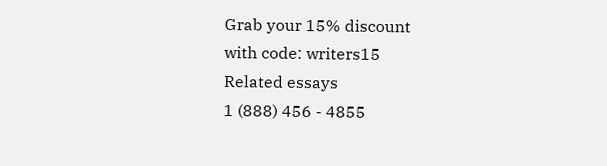Grab your 15% discount
with code: writers15
Related essays
1 (888) 456 - 4855